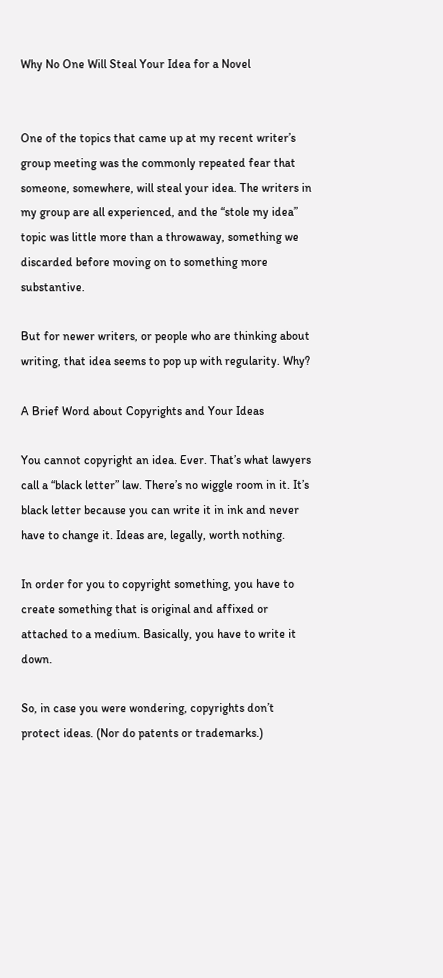Why No One Will Steal Your Idea for a Novel


One of the topics that came up at my recent writer’s group meeting was the commonly repeated fear that someone, somewhere, will steal your idea. The writers in my group are all experienced, and the “stole my idea” topic was little more than a throwaway, something we discarded before moving on to something more substantive.

But for newer writers, or people who are thinking about writing, that idea seems to pop up with regularity. Why?

A Brief Word about Copyrights and Your Ideas

You cannot copyright an idea. Ever. That’s what lawyers call a “black letter” law. There’s no wiggle room in it. It’s black letter because you can write it in ink and never have to change it. Ideas are, legally, worth nothing.

In order for you to copyright something, you have to create something that is original and affixed or attached to a medium. Basically, you have to write it down.

So, in case you were wondering, copyrights don’t protect ideas. (Nor do patents or trademarks.)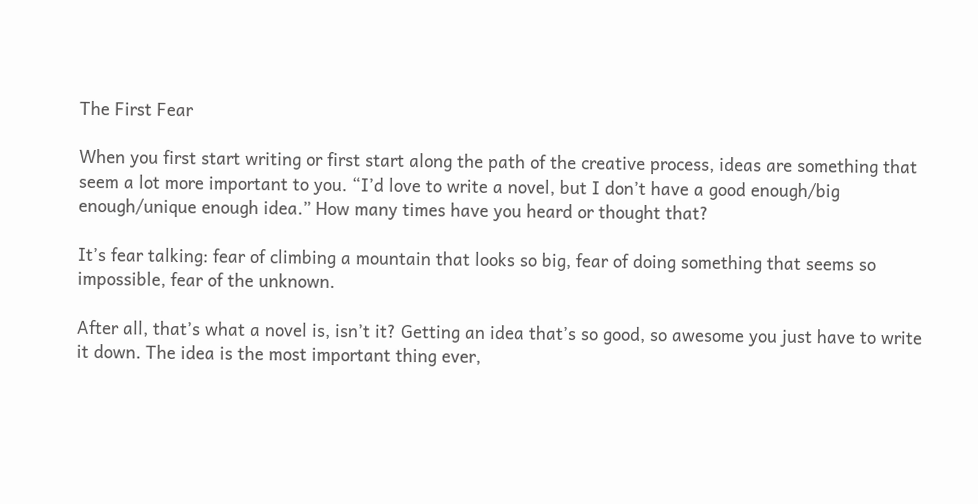The First Fear

When you first start writing or first start along the path of the creative process, ideas are something that seem a lot more important to you. “I’d love to write a novel, but I don’t have a good enough/big enough/unique enough idea.” How many times have you heard or thought that?

It’s fear talking: fear of climbing a mountain that looks so big, fear of doing something that seems so impossible, fear of the unknown.

After all, that’s what a novel is, isn’t it? Getting an idea that’s so good, so awesome you just have to write it down. The idea is the most important thing ever,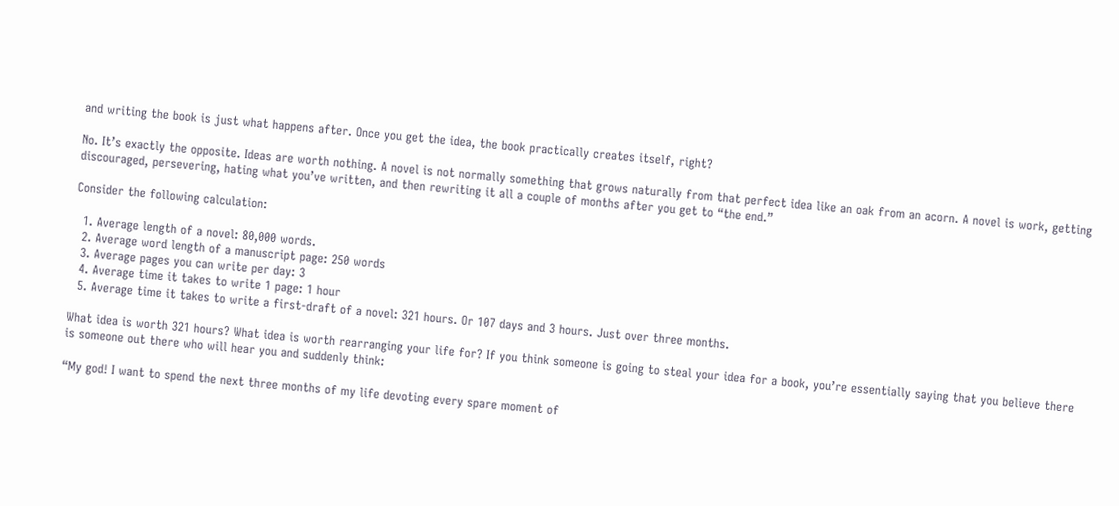and writing the book is just what happens after. Once you get the idea, the book practically creates itself, right?

No. It’s exactly the opposite. Ideas are worth nothing. A novel is not normally something that grows naturally from that perfect idea like an oak from an acorn. A novel is work, getting discouraged, persevering, hating what you’ve written, and then rewriting it all a couple of months after you get to “the end.”

Consider the following calculation:

  1. Average length of a novel: 80,000 words.
  2. Average word length of a manuscript page: 250 words
  3. Average pages you can write per day: 3
  4. Average time it takes to write 1 page: 1 hour
  5. Average time it takes to write a first-draft of a novel: 321 hours. Or 107 days and 3 hours. Just over three months.

What idea is worth 321 hours? What idea is worth rearranging your life for? If you think someone is going to steal your idea for a book, you’re essentially saying that you believe there is someone out there who will hear you and suddenly think:

“My god! I want to spend the next three months of my life devoting every spare moment of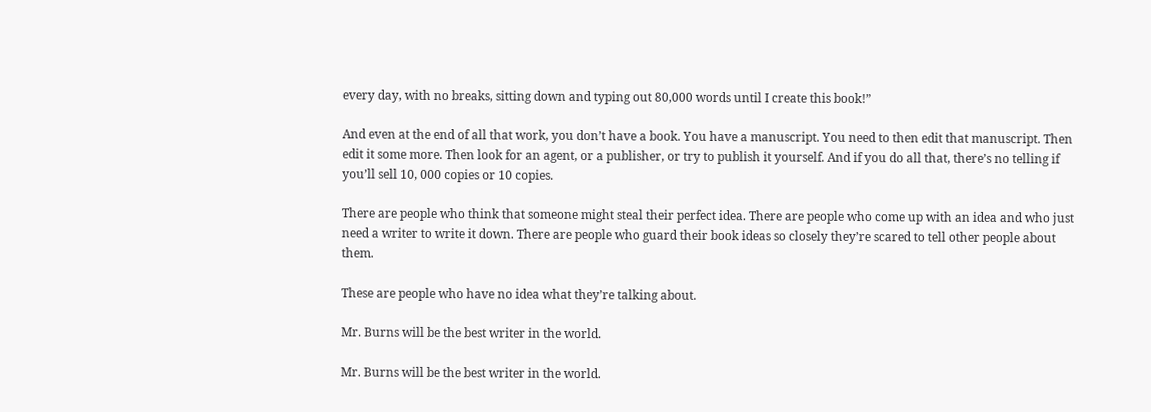every day, with no breaks, sitting down and typing out 80,000 words until I create this book!”

And even at the end of all that work, you don’t have a book. You have a manuscript. You need to then edit that manuscript. Then edit it some more. Then look for an agent, or a publisher, or try to publish it yourself. And if you do all that, there’s no telling if you’ll sell 10, 000 copies or 10 copies.

There are people who think that someone might steal their perfect idea. There are people who come up with an idea and who just need a writer to write it down. There are people who guard their book ideas so closely they’re scared to tell other people about them.

These are people who have no idea what they’re talking about.

Mr. Burns will be the best writer in the world.

Mr. Burns will be the best writer in the world.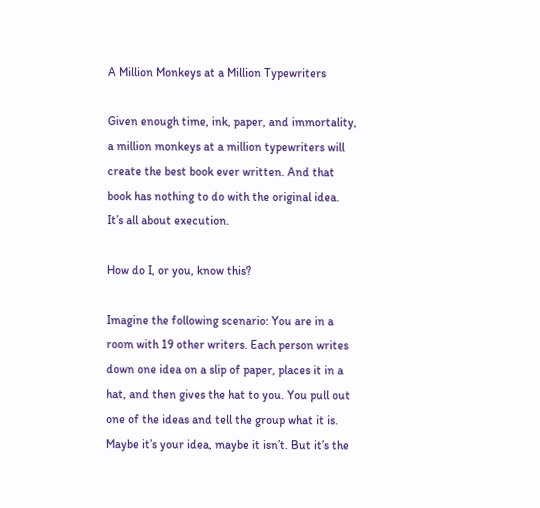A Million Monkeys at a Million Typewriters

Given enough time, ink, paper, and immortality, a million monkeys at a million typewriters will create the best book ever written. And that book has nothing to do with the original idea. It’s all about execution.

How do I, or you, know this?

Imagine the following scenario: You are in a room with 19 other writers. Each person writes down one idea on a slip of paper, places it in a hat, and then gives the hat to you. You pull out one of the ideas and tell the group what it is. Maybe it’s your idea, maybe it isn’t. But it’s the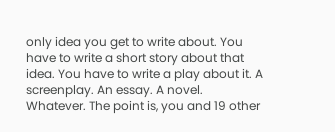only idea you get to write about. You have to write a short story about that idea. You have to write a play about it. A screenplay. An essay. A novel. Whatever. The point is, you and 19 other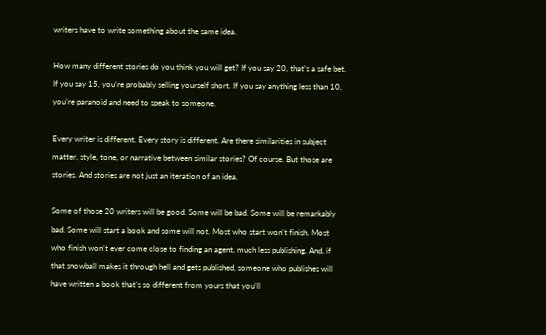writers have to write something about the same idea.

How many different stories do you think you will get? If you say 20, that’s a safe bet. If you say 15, you’re probably selling yourself short. If you say anything less than 10, you’re paranoid and need to speak to someone.

Every writer is different. Every story is different. Are there similarities in subject matter, style, tone, or narrative between similar stories? Of course. But those are stories. And stories are not just an iteration of an idea.

Some of those 20 writers will be good. Some will be bad. Some will be remarkably bad. Some will start a book and some will not. Most who start won’t finish. Most who finish won’t ever come close to finding an agent, much less publishing. And, if that snowball makes it through hell and gets published, someone who publishes will have written a book that’s so different from yours that you’ll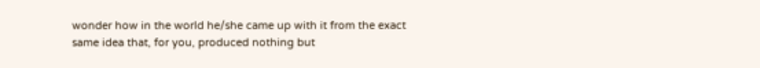wonder how in the world he/she came up with it from the exact same idea that, for you, produced nothing but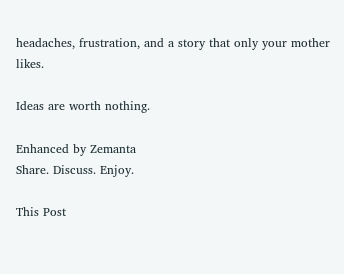headaches, frustration, and a story that only your mother likes.

Ideas are worth nothing.

Enhanced by Zemanta
Share. Discuss. Enjoy.

This Post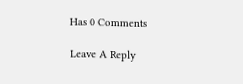Has 0 Comments

Leave A Reply